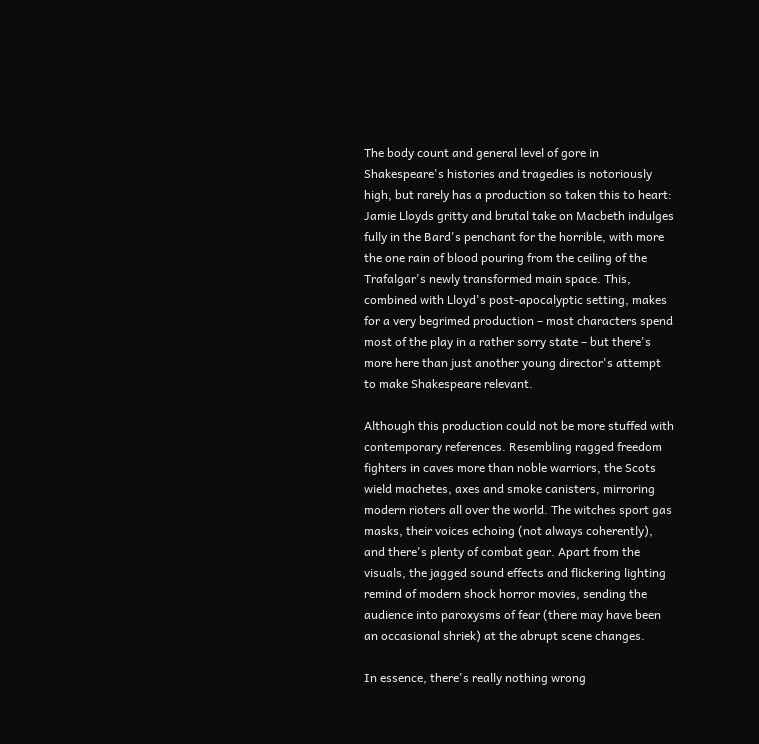The body count and general level of gore in Shakespeare's histories and tragedies is notoriously high, but rarely has a production so taken this to heart: Jamie Lloyds gritty and brutal take on Macbeth indulges fully in the Bard's penchant for the horrible, with more the one rain of blood pouring from the ceiling of the Trafalgar's newly transformed main space. This, combined with Lloyd's post-apocalyptic setting, makes for a very begrimed production – most characters spend most of the play in a rather sorry state – but there's more here than just another young director's attempt to make Shakespeare relevant.

Although this production could not be more stuffed with contemporary references. Resembling ragged freedom fighters in caves more than noble warriors, the Scots wield machetes, axes and smoke canisters, mirroring modern rioters all over the world. The witches sport gas masks, their voices echoing (not always coherently), and there's plenty of combat gear. Apart from the visuals, the jagged sound effects and flickering lighting remind of modern shock horror movies, sending the audience into paroxysms of fear (there may have been an occasional shriek) at the abrupt scene changes.

In essence, there's really nothing wrong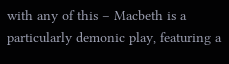with any of this – Macbeth is a particularly demonic play, featuring a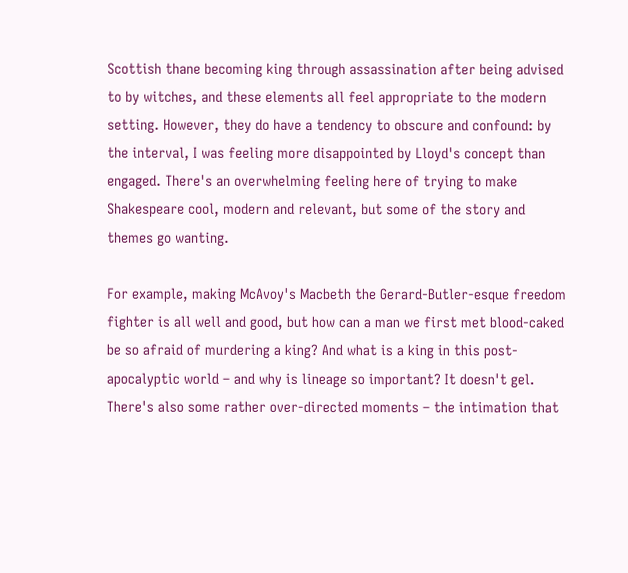Scottish thane becoming king through assassination after being advised to by witches, and these elements all feel appropriate to the modern setting. However, they do have a tendency to obscure and confound: by the interval, I was feeling more disappointed by Lloyd's concept than engaged. There's an overwhelming feeling here of trying to make Shakespeare cool, modern and relevant, but some of the story and themes go wanting.

For example, making McAvoy's Macbeth the Gerard-Butler-esque freedom fighter is all well and good, but how can a man we first met blood-caked be so afraid of murdering a king? And what is a king in this post-apocalyptic world – and why is lineage so important? It doesn't gel. There's also some rather over-directed moments – the intimation that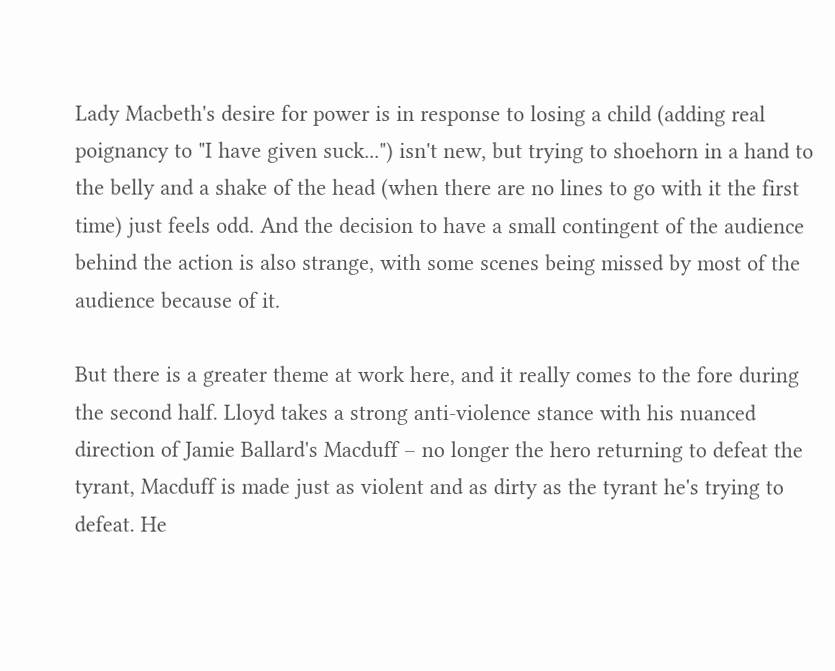Lady Macbeth's desire for power is in response to losing a child (adding real poignancy to "I have given suck...") isn't new, but trying to shoehorn in a hand to the belly and a shake of the head (when there are no lines to go with it the first time) just feels odd. And the decision to have a small contingent of the audience behind the action is also strange, with some scenes being missed by most of the audience because of it.

But there is a greater theme at work here, and it really comes to the fore during the second half. Lloyd takes a strong anti-violence stance with his nuanced direction of Jamie Ballard's Macduff – no longer the hero returning to defeat the tyrant, Macduff is made just as violent and as dirty as the tyrant he's trying to defeat. He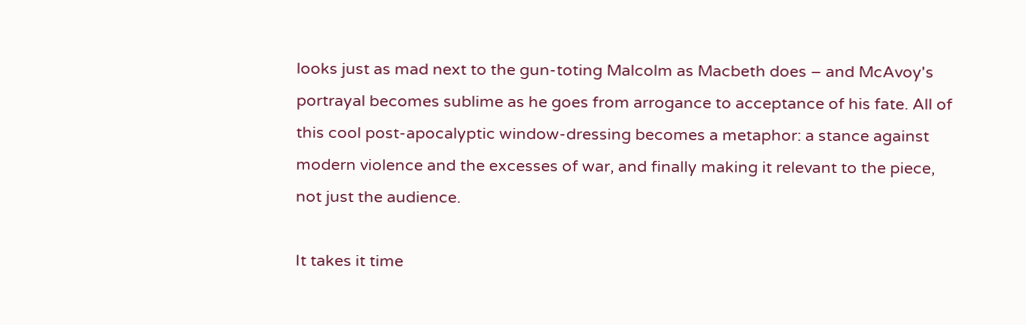looks just as mad next to the gun-toting Malcolm as Macbeth does – and McAvoy's portrayal becomes sublime as he goes from arrogance to acceptance of his fate. All of this cool post-apocalyptic window-dressing becomes a metaphor: a stance against modern violence and the excesses of war, and finally making it relevant to the piece, not just the audience.

It takes it time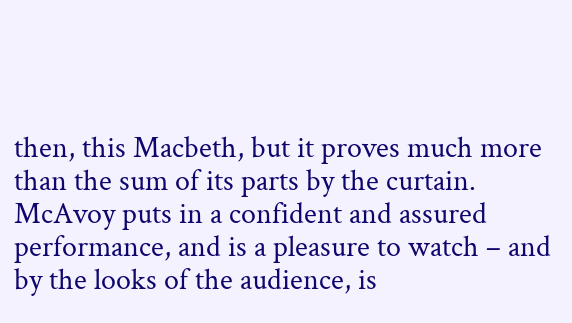then, this Macbeth, but it proves much more than the sum of its parts by the curtain. McAvoy puts in a confident and assured performance, and is a pleasure to watch – and by the looks of the audience, is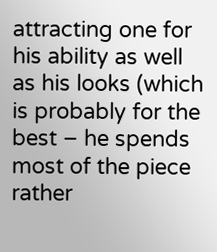attracting one for his ability as well as his looks (which is probably for the best – he spends most of the piece rather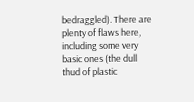bedraggled). There are plenty of flaws here, including some very basic ones (the dull thud of plastic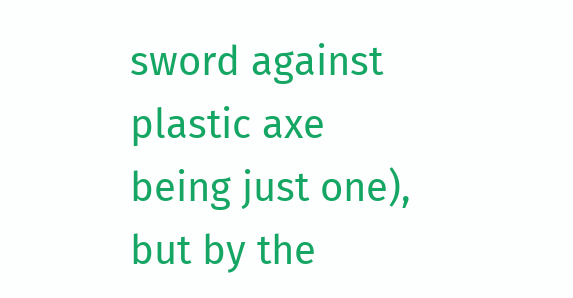sword against plastic axe being just one), but by the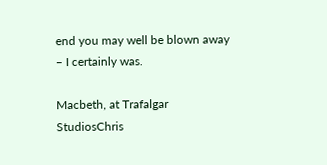end you may well be blown away – I certainly was.

Macbeth, at Trafalgar StudiosChris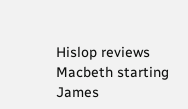Hislop reviews Macbeth starting James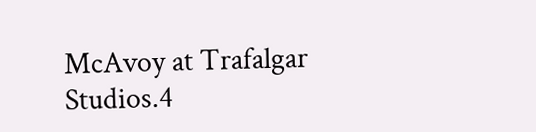McAvoy at Trafalgar Studios.4